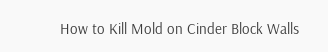How to Kill Mold on Cinder Block Walls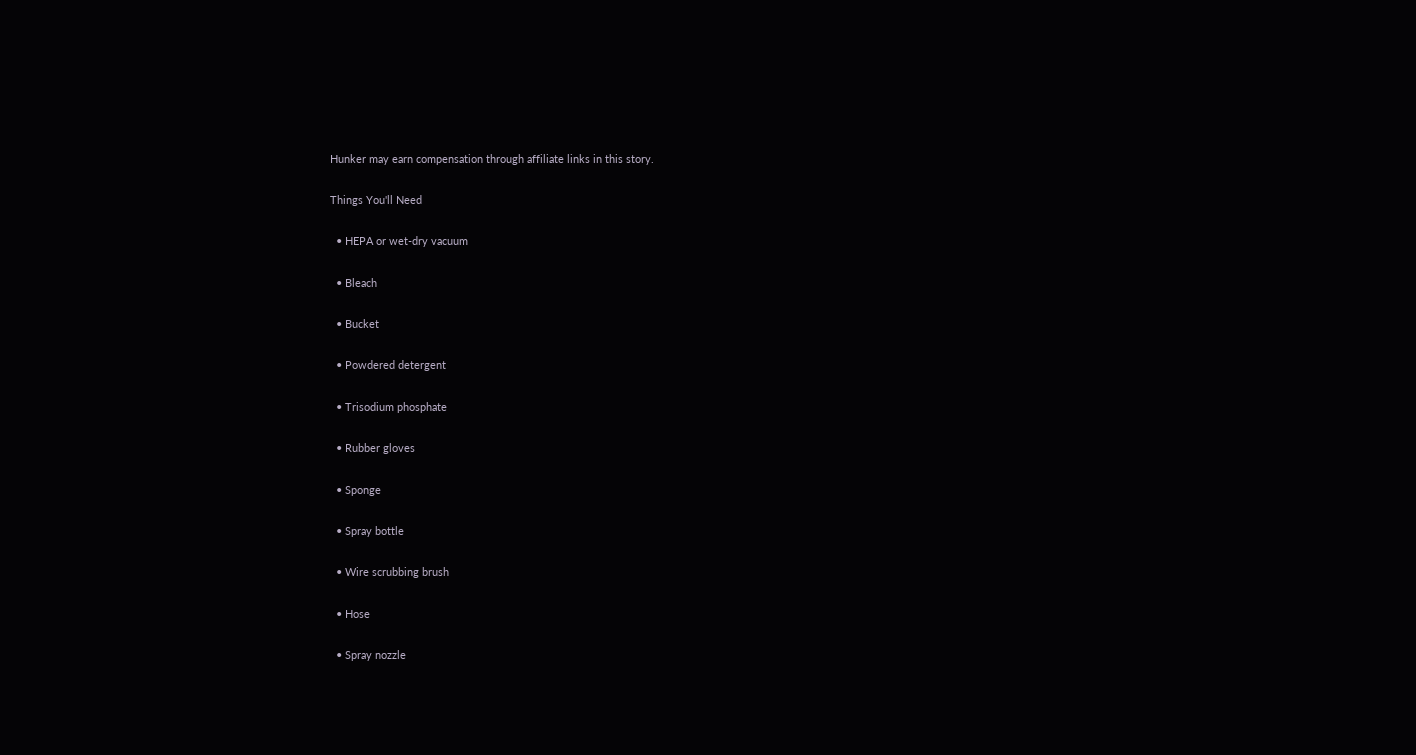Hunker may earn compensation through affiliate links in this story.

Things You'll Need

  • HEPA or wet-dry vacuum

  • Bleach

  • Bucket

  • Powdered detergent

  • Trisodium phosphate

  • Rubber gloves

  • Sponge

  • Spray bottle

  • Wire scrubbing brush

  • Hose

  • Spray nozzle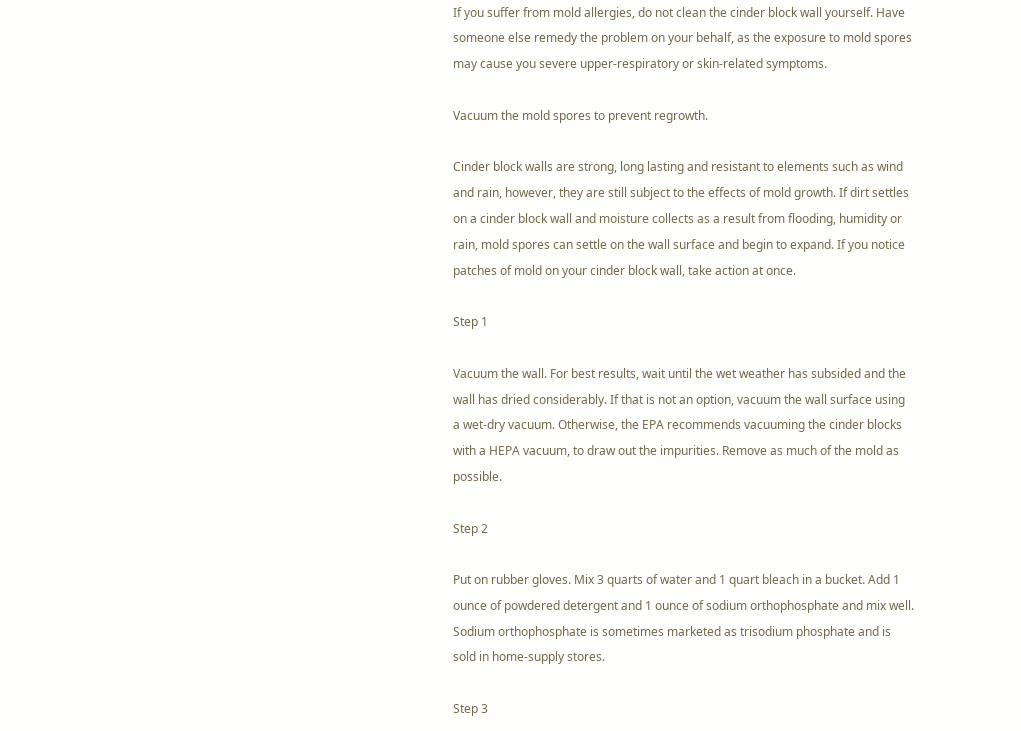If you suffer from mold allergies, do not clean the cinder block wall yourself. Have someone else remedy the problem on your behalf, as the exposure to mold spores may cause you severe upper-respiratory or skin-related symptoms.

Vacuum the mold spores to prevent regrowth.

Cinder block walls are strong, long lasting and resistant to elements such as wind and rain, however, they are still subject to the effects of mold growth. If dirt settles on a cinder block wall and moisture collects as a result from flooding, humidity or rain, mold spores can settle on the wall surface and begin to expand. If you notice patches of mold on your cinder block wall, take action at once.

Step 1

Vacuum the wall. For best results, wait until the wet weather has subsided and the wall has dried considerably. If that is not an option, vacuum the wall surface using a wet-dry vacuum. Otherwise, the EPA recommends vacuuming the cinder blocks with a HEPA vacuum, to draw out the impurities. Remove as much of the mold as possible.

Step 2

Put on rubber gloves. Mix 3 quarts of water and 1 quart bleach in a bucket. Add 1 ounce of powdered detergent and 1 ounce of sodium orthophosphate and mix well. Sodium orthophosphate is sometimes marketed as trisodium phosphate and is sold in home-supply stores.

Step 3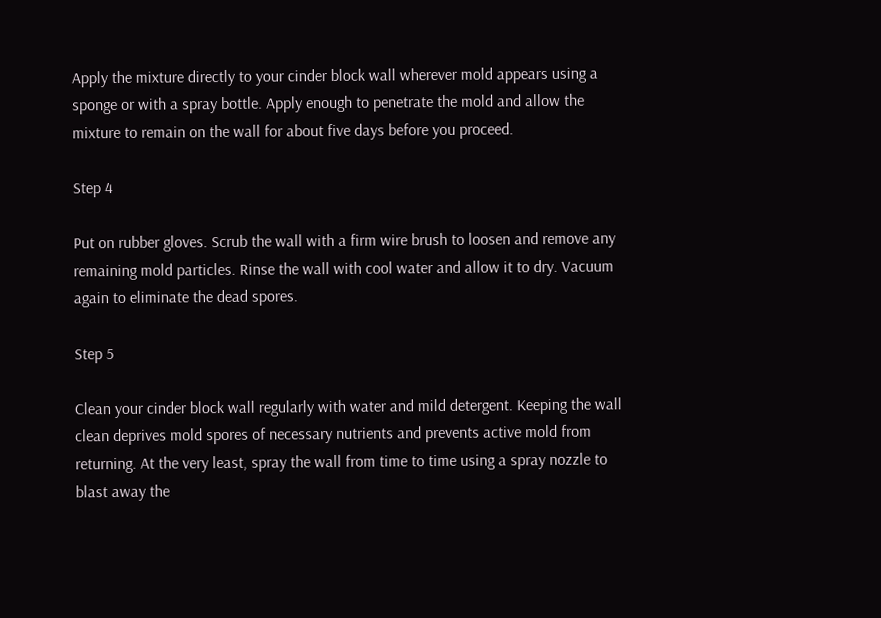Apply the mixture directly to your cinder block wall wherever mold appears using a sponge or with a spray bottle. Apply enough to penetrate the mold and allow the mixture to remain on the wall for about five days before you proceed.

Step 4

Put on rubber gloves. Scrub the wall with a firm wire brush to loosen and remove any remaining mold particles. Rinse the wall with cool water and allow it to dry. Vacuum again to eliminate the dead spores.

Step 5

Clean your cinder block wall regularly with water and mild detergent. Keeping the wall clean deprives mold spores of necessary nutrients and prevents active mold from returning. At the very least, spray the wall from time to time using a spray nozzle to blast away the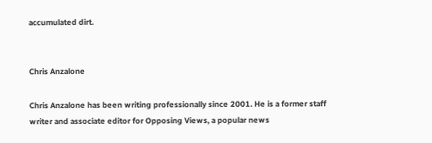accumulated dirt.


Chris Anzalone

Chris Anzalone has been writing professionally since 2001. He is a former staff writer and associate editor for Opposing Views, a popular news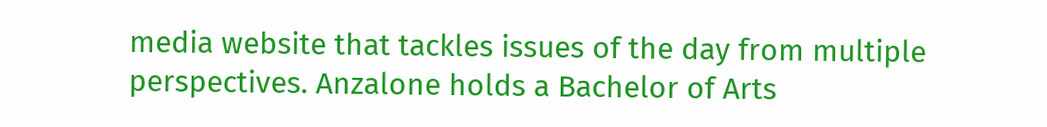media website that tackles issues of the day from multiple perspectives. Anzalone holds a Bachelor of Arts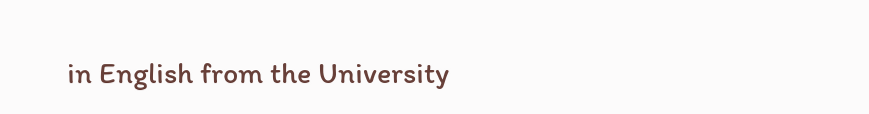in English from the University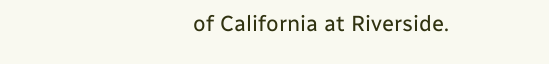of California at Riverside.